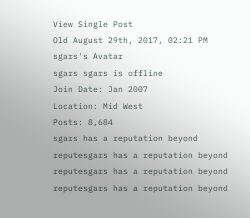View Single Post
Old August 29th, 2017, 02:21 PM
sgars's Avatar
sgars sgars is offline
Join Date: Jan 2007
Location: Mid West
Posts: 8,684
sgars has a reputation beyond reputesgars has a reputation beyond reputesgars has a reputation beyond reputesgars has a reputation beyond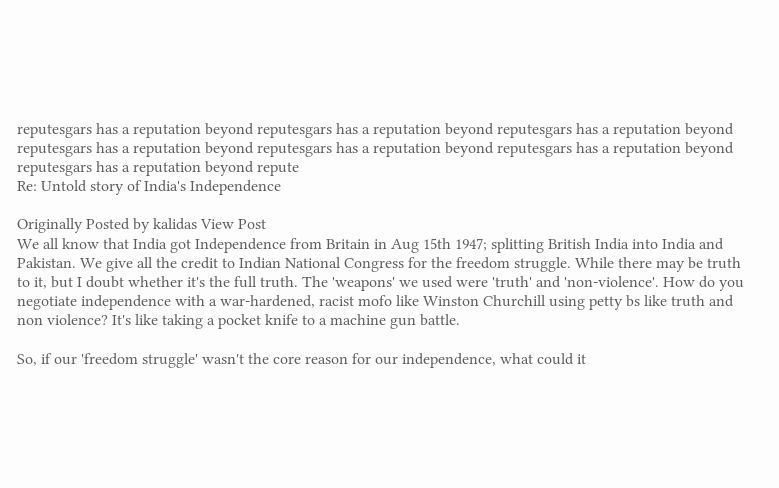reputesgars has a reputation beyond reputesgars has a reputation beyond reputesgars has a reputation beyond reputesgars has a reputation beyond reputesgars has a reputation beyond reputesgars has a reputation beyond reputesgars has a reputation beyond repute
Re: Untold story of India's Independence

Originally Posted by kalidas View Post
We all know that India got Independence from Britain in Aug 15th 1947; splitting British India into India and Pakistan. We give all the credit to Indian National Congress for the freedom struggle. While there may be truth to it, but I doubt whether it's the full truth. The 'weapons' we used were 'truth' and 'non-violence'. How do you negotiate independence with a war-hardened, racist mofo like Winston Churchill using petty bs like truth and non violence? It's like taking a pocket knife to a machine gun battle.

So, if our 'freedom struggle' wasn't the core reason for our independence, what could it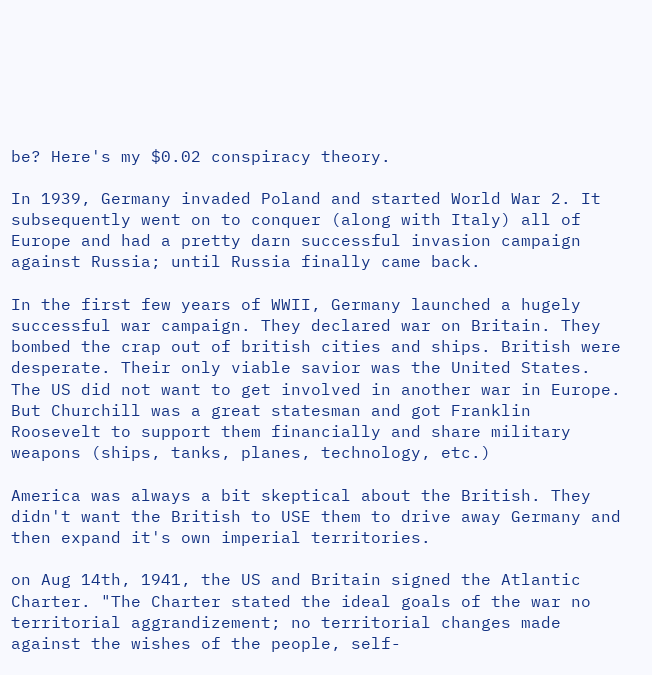be? Here's my $0.02 conspiracy theory.

In 1939, Germany invaded Poland and started World War 2. It subsequently went on to conquer (along with Italy) all of Europe and had a pretty darn successful invasion campaign against Russia; until Russia finally came back.

In the first few years of WWII, Germany launched a hugely successful war campaign. They declared war on Britain. They bombed the crap out of british cities and ships. British were desperate. Their only viable savior was the United States. The US did not want to get involved in another war in Europe. But Churchill was a great statesman and got Franklin Roosevelt to support them financially and share military weapons (ships, tanks, planes, technology, etc.)

America was always a bit skeptical about the British. They didn't want the British to USE them to drive away Germany and then expand it's own imperial territories.

on Aug 14th, 1941, the US and Britain signed the Atlantic Charter. "The Charter stated the ideal goals of the war no territorial aggrandizement; no territorial changes made against the wishes of the people, self-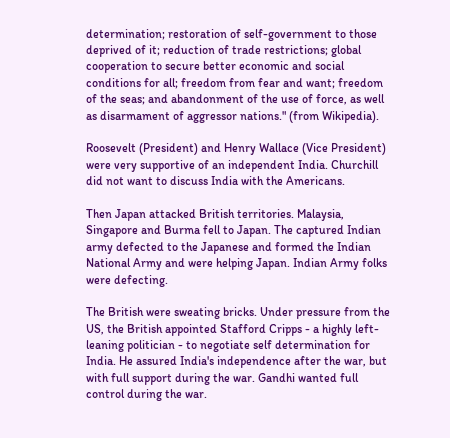determination; restoration of self-government to those deprived of it; reduction of trade restrictions; global cooperation to secure better economic and social conditions for all; freedom from fear and want; freedom of the seas; and abandonment of the use of force, as well as disarmament of aggressor nations." (from Wikipedia).

Roosevelt (President) and Henry Wallace (Vice President) were very supportive of an independent India. Churchill did not want to discuss India with the Americans.

Then Japan attacked British territories. Malaysia, Singapore and Burma fell to Japan. The captured Indian army defected to the Japanese and formed the Indian National Army and were helping Japan. Indian Army folks were defecting.

The British were sweating bricks. Under pressure from the US, the British appointed Stafford Cripps - a highly left-leaning politician - to negotiate self determination for India. He assured India's independence after the war, but with full support during the war. Gandhi wanted full control during the war.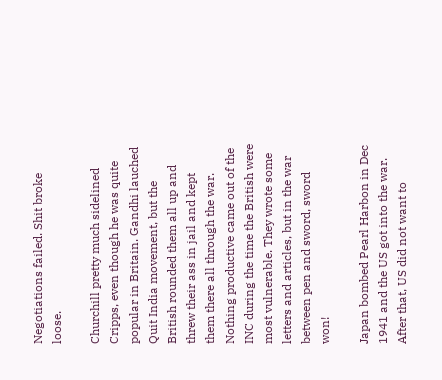Negotiations failed. Shit broke loose.

Churchill pretty much sidelined Cripps, even though he was quite popular in Britain. Gandhi lauched Quit India movement, but the British rounded them all up and threw their ass in jail and kept them there all through the war. Nothing productive came out of the INC during the time the British were most vulnerable. They wrote some letters and articles, but in the war between pen and sword, sword won!

Japan bombed Pearl Harbon in Dec 1941 and the US got into the war. After that, US did not want to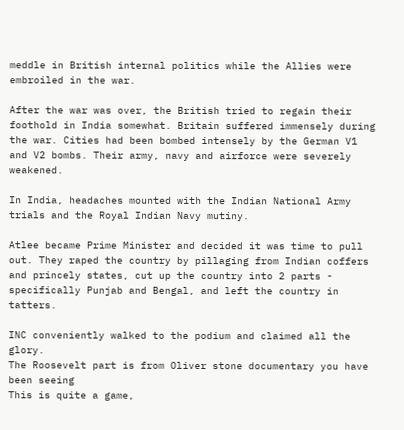meddle in British internal politics while the Allies were embroiled in the war.

After the war was over, the British tried to regain their foothold in India somewhat. Britain suffered immensely during the war. Cities had been bombed intensely by the German V1 and V2 bombs. Their army, navy and airforce were severely weakened.

In India, headaches mounted with the Indian National Army trials and the Royal Indian Navy mutiny.

Atlee became Prime Minister and decided it was time to pull out. They raped the country by pillaging from Indian coffers and princely states, cut up the country into 2 parts - specifically Punjab and Bengal, and left the country in tatters.

INC conveniently walked to the podium and claimed all the glory.
The Roosevelt part is from Oliver stone documentary you have been seeing
This is quite a game,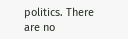politics. There are no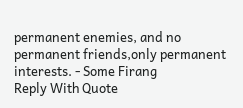permanent enemies, and no permanent friends,only permanent interests. - Some Firang
Reply With Quote